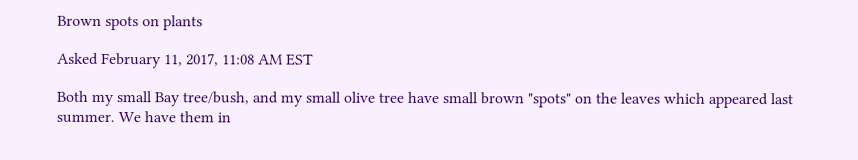Brown spots on plants

Asked February 11, 2017, 11:08 AM EST

Both my small Bay tree/bush, and my small olive tree have small brown "spots" on the leaves which appeared last summer. We have them in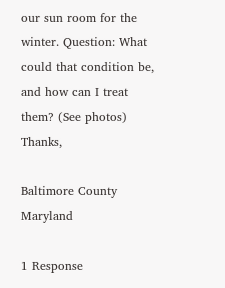our sun room for the winter. Question: What could that condition be, and how can I treat them? (See photos) Thanks,

Baltimore County Maryland

1 Response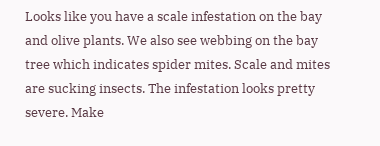Looks like you have a scale infestation on the bay and olive plants. We also see webbing on the bay tree which indicates spider mites. Scale and mites are sucking insects. The infestation looks pretty severe. Make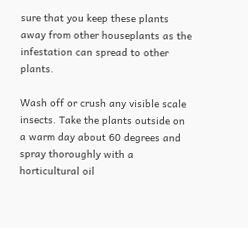sure that you keep these plants away from other houseplants as the infestation can spread to other plants.

Wash off or crush any visible scale insects. Take the plants outside on a warm day about 60 degrees and spray thoroughly with a horticultural oil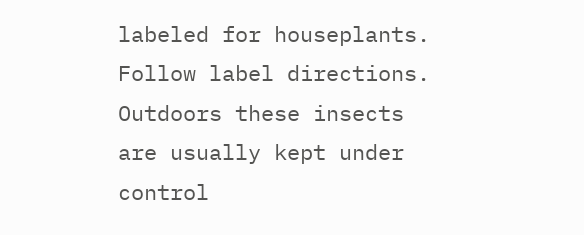labeled for houseplants. Follow label directions.
Outdoors these insects are usually kept under control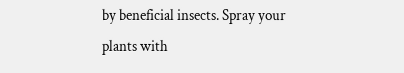by beneficial insects. Spray your plants with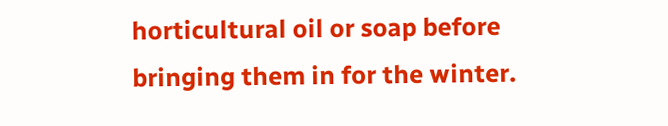horticultural oil or soap before bringing them in for the winter.